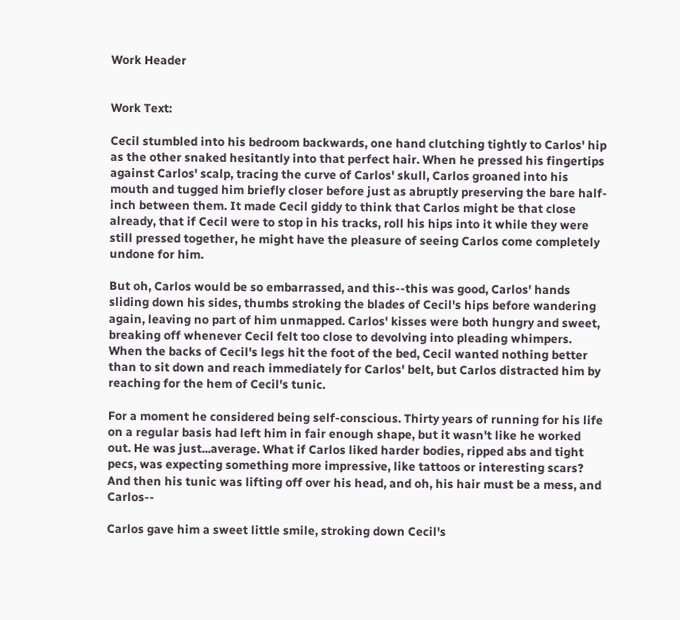Work Header


Work Text:

Cecil stumbled into his bedroom backwards, one hand clutching tightly to Carlos' hip as the other snaked hesitantly into that perfect hair. When he pressed his fingertips against Carlos' scalp, tracing the curve of Carlos' skull, Carlos groaned into his mouth and tugged him briefly closer before just as abruptly preserving the bare half-inch between them. It made Cecil giddy to think that Carlos might be that close already, that if Cecil were to stop in his tracks, roll his hips into it while they were still pressed together, he might have the pleasure of seeing Carlos come completely undone for him.

But oh, Carlos would be so embarrassed, and this--this was good, Carlos' hands sliding down his sides, thumbs stroking the blades of Cecil's hips before wandering again, leaving no part of him unmapped. Carlos' kisses were both hungry and sweet, breaking off whenever Cecil felt too close to devolving into pleading whimpers. When the backs of Cecil's legs hit the foot of the bed, Cecil wanted nothing better than to sit down and reach immediately for Carlos' belt, but Carlos distracted him by reaching for the hem of Cecil's tunic.

For a moment he considered being self-conscious. Thirty years of running for his life on a regular basis had left him in fair enough shape, but it wasn't like he worked out. He was just...average. What if Carlos liked harder bodies, ripped abs and tight pecs, was expecting something more impressive, like tattoos or interesting scars? And then his tunic was lifting off over his head, and oh, his hair must be a mess, and Carlos--

Carlos gave him a sweet little smile, stroking down Cecil's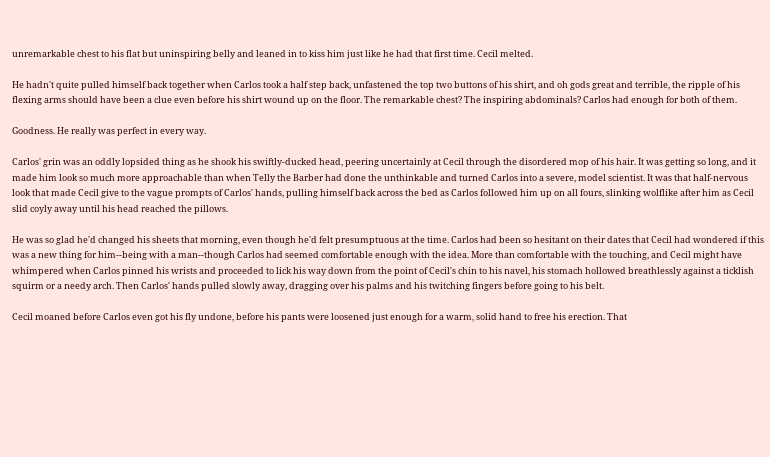unremarkable chest to his flat but uninspiring belly and leaned in to kiss him just like he had that first time. Cecil melted.

He hadn't quite pulled himself back together when Carlos took a half step back, unfastened the top two buttons of his shirt, and oh gods great and terrible, the ripple of his flexing arms should have been a clue even before his shirt wound up on the floor. The remarkable chest? The inspiring abdominals? Carlos had enough for both of them.

Goodness. He really was perfect in every way.

Carlos' grin was an oddly lopsided thing as he shook his swiftly-ducked head, peering uncertainly at Cecil through the disordered mop of his hair. It was getting so long, and it made him look so much more approachable than when Telly the Barber had done the unthinkable and turned Carlos into a severe, model scientist. It was that half-nervous look that made Cecil give to the vague prompts of Carlos' hands, pulling himself back across the bed as Carlos followed him up on all fours, slinking wolflike after him as Cecil slid coyly away until his head reached the pillows.

He was so glad he'd changed his sheets that morning, even though he'd felt presumptuous at the time. Carlos had been so hesitant on their dates that Cecil had wondered if this was a new thing for him--being with a man--though Carlos had seemed comfortable enough with the idea. More than comfortable with the touching, and Cecil might have whimpered when Carlos pinned his wrists and proceeded to lick his way down from the point of Cecil's chin to his navel, his stomach hollowed breathlessly against a ticklish squirm or a needy arch. Then Carlos' hands pulled slowly away, dragging over his palms and his twitching fingers before going to his belt.

Cecil moaned before Carlos even got his fly undone, before his pants were loosened just enough for a warm, solid hand to free his erection. That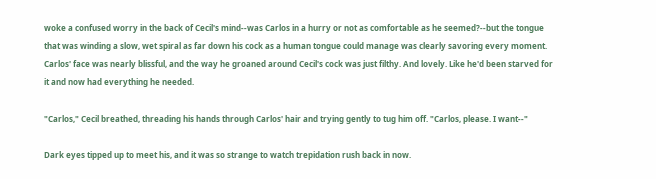woke a confused worry in the back of Cecil's mind--was Carlos in a hurry or not as comfortable as he seemed?--but the tongue that was winding a slow, wet spiral as far down his cock as a human tongue could manage was clearly savoring every moment. Carlos' face was nearly blissful, and the way he groaned around Cecil's cock was just filthy. And lovely. Like he'd been starved for it and now had everything he needed.

"Carlos," Cecil breathed, threading his hands through Carlos' hair and trying gently to tug him off. "Carlos, please. I want--"

Dark eyes tipped up to meet his, and it was so strange to watch trepidation rush back in now.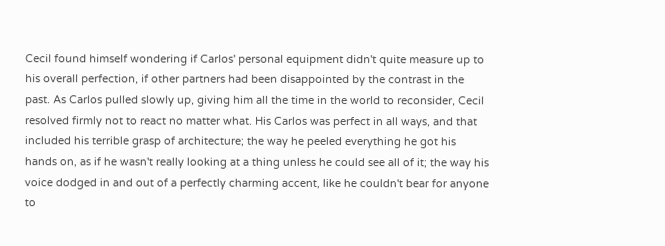Cecil found himself wondering if Carlos' personal equipment didn't quite measure up to his overall perfection, if other partners had been disappointed by the contrast in the past. As Carlos pulled slowly up, giving him all the time in the world to reconsider, Cecil resolved firmly not to react no matter what. His Carlos was perfect in all ways, and that included his terrible grasp of architecture; the way he peeled everything he got his hands on, as if he wasn't really looking at a thing unless he could see all of it; the way his voice dodged in and out of a perfectly charming accent, like he couldn't bear for anyone to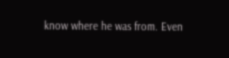know where he was from. Even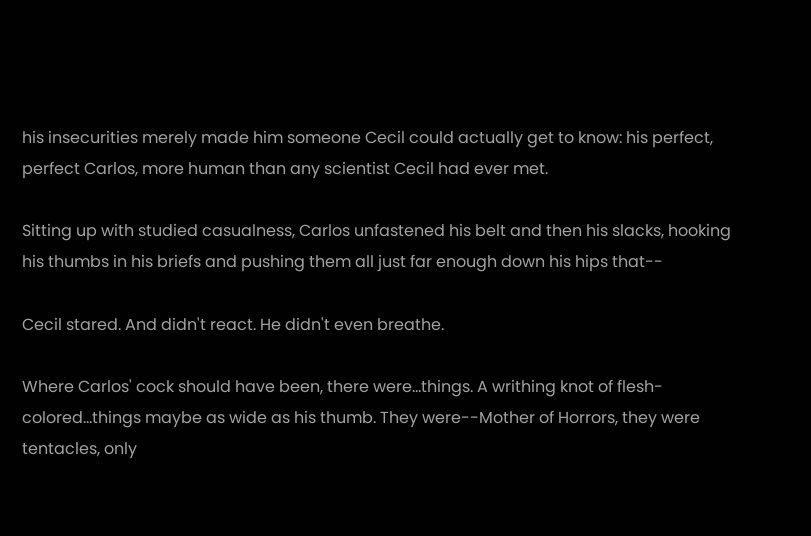his insecurities merely made him someone Cecil could actually get to know: his perfect, perfect Carlos, more human than any scientist Cecil had ever met.

Sitting up with studied casualness, Carlos unfastened his belt and then his slacks, hooking his thumbs in his briefs and pushing them all just far enough down his hips that--

Cecil stared. And didn't react. He didn't even breathe.

Where Carlos' cock should have been, there were...things. A writhing knot of flesh-colored...things maybe as wide as his thumb. They were--Mother of Horrors, they were tentacles, only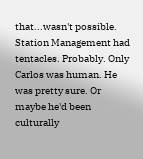that...wasn't possible. Station Management had tentacles. Probably. Only Carlos was human. He was pretty sure. Or maybe he'd been culturally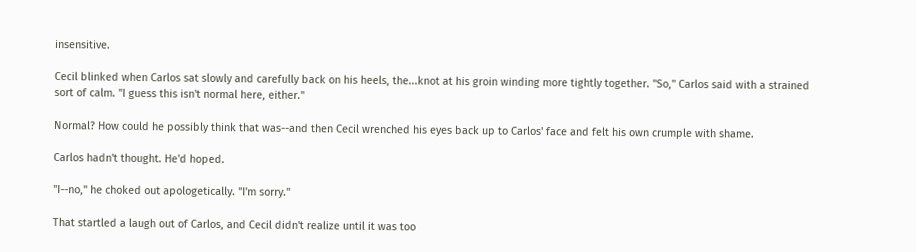insensitive.

Cecil blinked when Carlos sat slowly and carefully back on his heels, the...knot at his groin winding more tightly together. "So," Carlos said with a strained sort of calm. "I guess this isn't normal here, either."

Normal? How could he possibly think that was--and then Cecil wrenched his eyes back up to Carlos' face and felt his own crumple with shame.

Carlos hadn't thought. He'd hoped.

"I--no," he choked out apologetically. "I'm sorry."

That startled a laugh out of Carlos, and Cecil didn't realize until it was too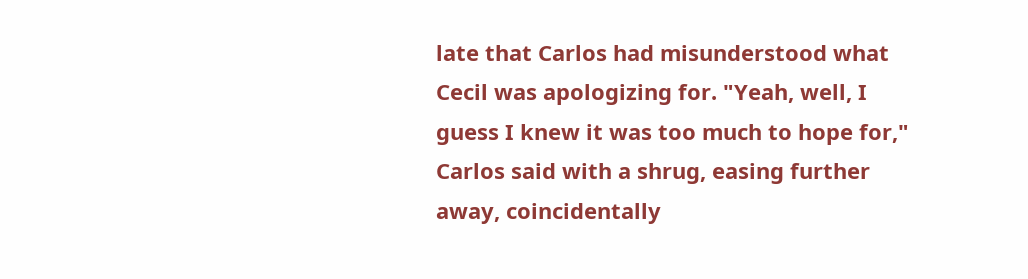late that Carlos had misunderstood what Cecil was apologizing for. "Yeah, well, I guess I knew it was too much to hope for," Carlos said with a shrug, easing further away, coincidentally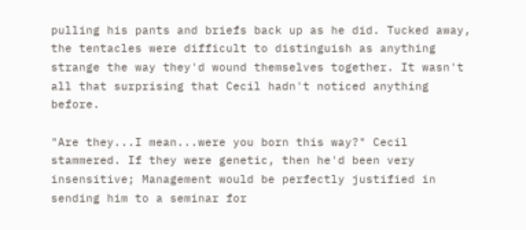pulling his pants and briefs back up as he did. Tucked away, the tentacles were difficult to distinguish as anything strange the way they'd wound themselves together. It wasn't all that surprising that Cecil hadn't noticed anything before.

"Are they...I mean...were you born this way?" Cecil stammered. If they were genetic, then he'd been very insensitive; Management would be perfectly justified in sending him to a seminar for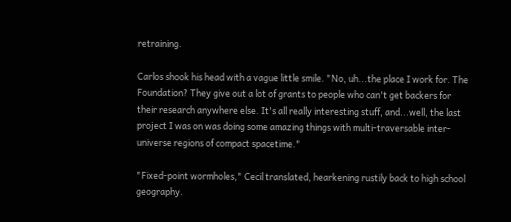retraining.

Carlos shook his head with a vague little smile. "No, uh...the place I work for. The Foundation? They give out a lot of grants to people who can't get backers for their research anywhere else. It's all really interesting stuff, and...well, the last project I was on was doing some amazing things with multi-traversable inter-universe regions of compact spacetime."

"Fixed-point wormholes," Cecil translated, hearkening rustily back to high school geography.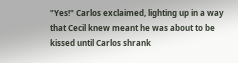"Yes!" Carlos exclaimed, lighting up in a way that Cecil knew meant he was about to be kissed until Carlos shrank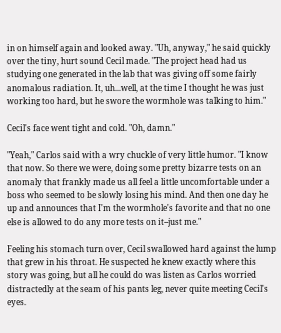in on himself again and looked away. "Uh, anyway," he said quickly over the tiny, hurt sound Cecil made. "The project head had us studying one generated in the lab that was giving off some fairly anomalous radiation. It, uh...well, at the time I thought he was just working too hard, but he swore the wormhole was talking to him."

Cecil's face went tight and cold. "Oh, damn."

"Yeah," Carlos said with a wry chuckle of very little humor. "I know that now. So there we were, doing some pretty bizarre tests on an anomaly that frankly made us all feel a little uncomfortable under a boss who seemed to be slowly losing his mind. And then one day he up and announces that I'm the wormhole's favorite and that no one else is allowed to do any more tests on it--just me."

Feeling his stomach turn over, Cecil swallowed hard against the lump that grew in his throat. He suspected he knew exactly where this story was going, but all he could do was listen as Carlos worried distractedly at the seam of his pants leg, never quite meeting Cecil's eyes.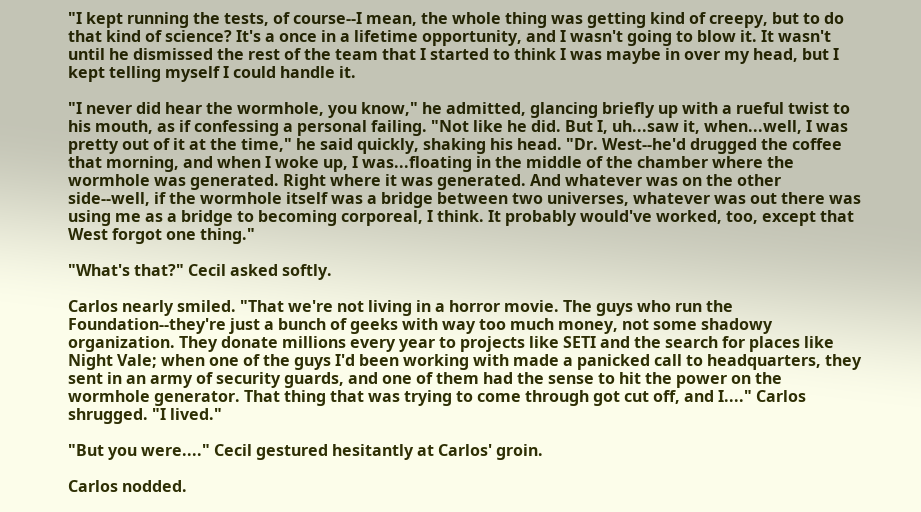"I kept running the tests, of course--I mean, the whole thing was getting kind of creepy, but to do that kind of science? It's a once in a lifetime opportunity, and I wasn't going to blow it. It wasn't until he dismissed the rest of the team that I started to think I was maybe in over my head, but I kept telling myself I could handle it.

"I never did hear the wormhole, you know," he admitted, glancing briefly up with a rueful twist to his mouth, as if confessing a personal failing. "Not like he did. But I, uh...saw it, when...well, I was pretty out of it at the time," he said quickly, shaking his head. "Dr. West--he'd drugged the coffee that morning, and when I woke up, I was...floating in the middle of the chamber where the wormhole was generated. Right where it was generated. And whatever was on the other side--well, if the wormhole itself was a bridge between two universes, whatever was out there was using me as a bridge to becoming corporeal, I think. It probably would've worked, too, except that West forgot one thing."

"What's that?" Cecil asked softly.

Carlos nearly smiled. "That we're not living in a horror movie. The guys who run the Foundation--they're just a bunch of geeks with way too much money, not some shadowy organization. They donate millions every year to projects like SETI and the search for places like Night Vale; when one of the guys I'd been working with made a panicked call to headquarters, they sent in an army of security guards, and one of them had the sense to hit the power on the wormhole generator. That thing that was trying to come through got cut off, and I...." Carlos shrugged. "I lived."

"But you were...." Cecil gestured hesitantly at Carlos' groin.

Carlos nodded.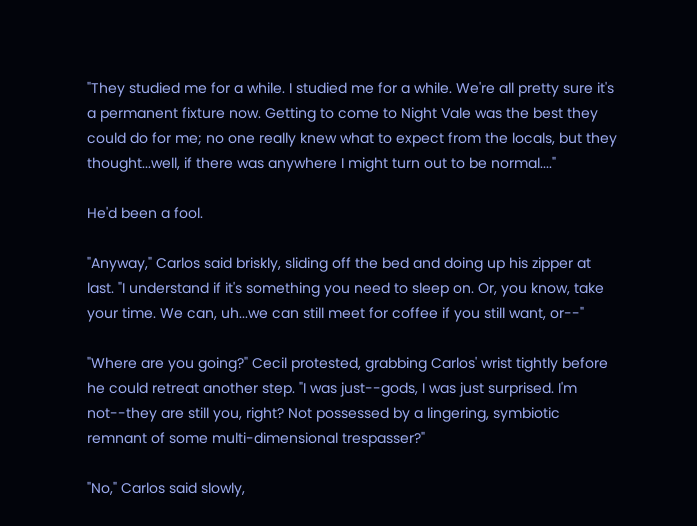"They studied me for a while. I studied me for a while. We're all pretty sure it's a permanent fixture now. Getting to come to Night Vale was the best they could do for me; no one really knew what to expect from the locals, but they thought...well, if there was anywhere I might turn out to be normal...."

He'd been a fool.

"Anyway," Carlos said briskly, sliding off the bed and doing up his zipper at last. "I understand if it's something you need to sleep on. Or, you know, take your time. We can, uh...we can still meet for coffee if you still want, or--"

"Where are you going?" Cecil protested, grabbing Carlos' wrist tightly before he could retreat another step. "I was just--gods, I was just surprised. I'm not--they are still you, right? Not possessed by a lingering, symbiotic remnant of some multi-dimensional trespasser?"

"No," Carlos said slowly,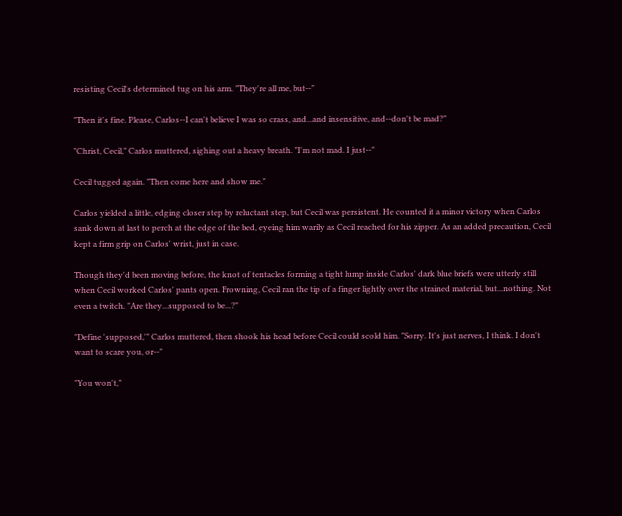resisting Cecil's determined tug on his arm. "They're all me, but--"

"Then it's fine. Please, Carlos--I can't believe I was so crass, and...and insensitive, and--don't be mad?"

"Christ, Cecil," Carlos muttered, sighing out a heavy breath. "I'm not mad. I just--"

Cecil tugged again. "Then come here and show me."

Carlos yielded a little, edging closer step by reluctant step, but Cecil was persistent. He counted it a minor victory when Carlos sank down at last to perch at the edge of the bed, eyeing him warily as Cecil reached for his zipper. As an added precaution, Cecil kept a firm grip on Carlos' wrist, just in case.

Though they'd been moving before, the knot of tentacles forming a tight lump inside Carlos' dark blue briefs were utterly still when Cecil worked Carlos' pants open. Frowning, Cecil ran the tip of a finger lightly over the strained material, but...nothing. Not even a twitch. "Are they...supposed to be...?"

"Define 'supposed,'" Carlos muttered, then shook his head before Cecil could scold him. "Sorry. It's just nerves, I think. I don't want to scare you, or--"

"You won't,"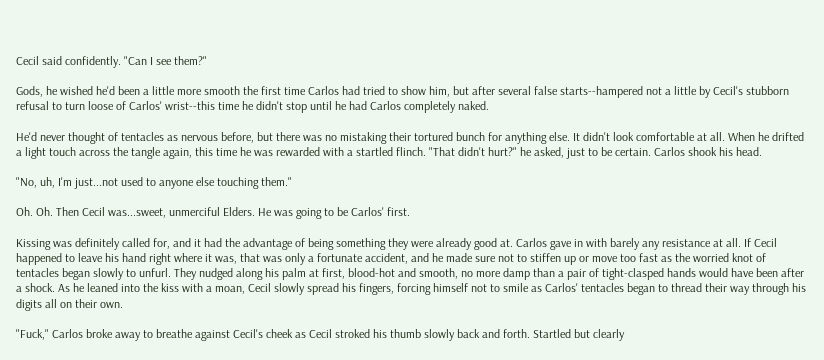Cecil said confidently. "Can I see them?"

Gods, he wished he'd been a little more smooth the first time Carlos had tried to show him, but after several false starts--hampered not a little by Cecil's stubborn refusal to turn loose of Carlos' wrist--this time he didn't stop until he had Carlos completely naked.

He'd never thought of tentacles as nervous before, but there was no mistaking their tortured bunch for anything else. It didn't look comfortable at all. When he drifted a light touch across the tangle again, this time he was rewarded with a startled flinch. "That didn't hurt?" he asked, just to be certain. Carlos shook his head.

"No, uh, I'm just...not used to anyone else touching them."

Oh. Oh. Then Cecil was...sweet, unmerciful Elders. He was going to be Carlos' first.

Kissing was definitely called for, and it had the advantage of being something they were already good at. Carlos gave in with barely any resistance at all. If Cecil happened to leave his hand right where it was, that was only a fortunate accident, and he made sure not to stiffen up or move too fast as the worried knot of tentacles began slowly to unfurl. They nudged along his palm at first, blood-hot and smooth, no more damp than a pair of tight-clasped hands would have been after a shock. As he leaned into the kiss with a moan, Cecil slowly spread his fingers, forcing himself not to smile as Carlos' tentacles began to thread their way through his digits all on their own.

"Fuck," Carlos broke away to breathe against Cecil's cheek as Cecil stroked his thumb slowly back and forth. Startled but clearly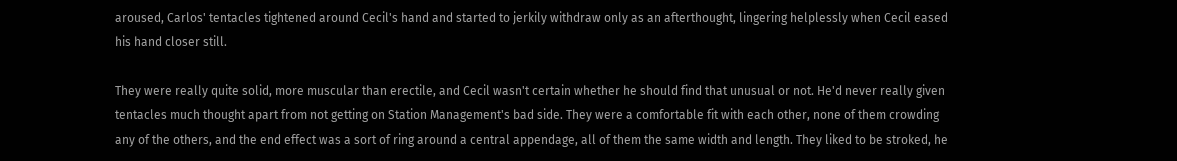aroused, Carlos' tentacles tightened around Cecil's hand and started to jerkily withdraw only as an afterthought, lingering helplessly when Cecil eased his hand closer still.

They were really quite solid, more muscular than erectile, and Cecil wasn't certain whether he should find that unusual or not. He'd never really given tentacles much thought apart from not getting on Station Management's bad side. They were a comfortable fit with each other, none of them crowding any of the others, and the end effect was a sort of ring around a central appendage, all of them the same width and length. They liked to be stroked, he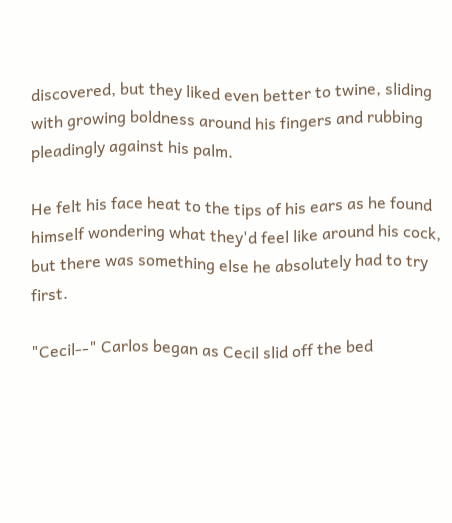discovered, but they liked even better to twine, sliding with growing boldness around his fingers and rubbing pleadingly against his palm.

He felt his face heat to the tips of his ears as he found himself wondering what they'd feel like around his cock, but there was something else he absolutely had to try first.

"Cecil--" Carlos began as Cecil slid off the bed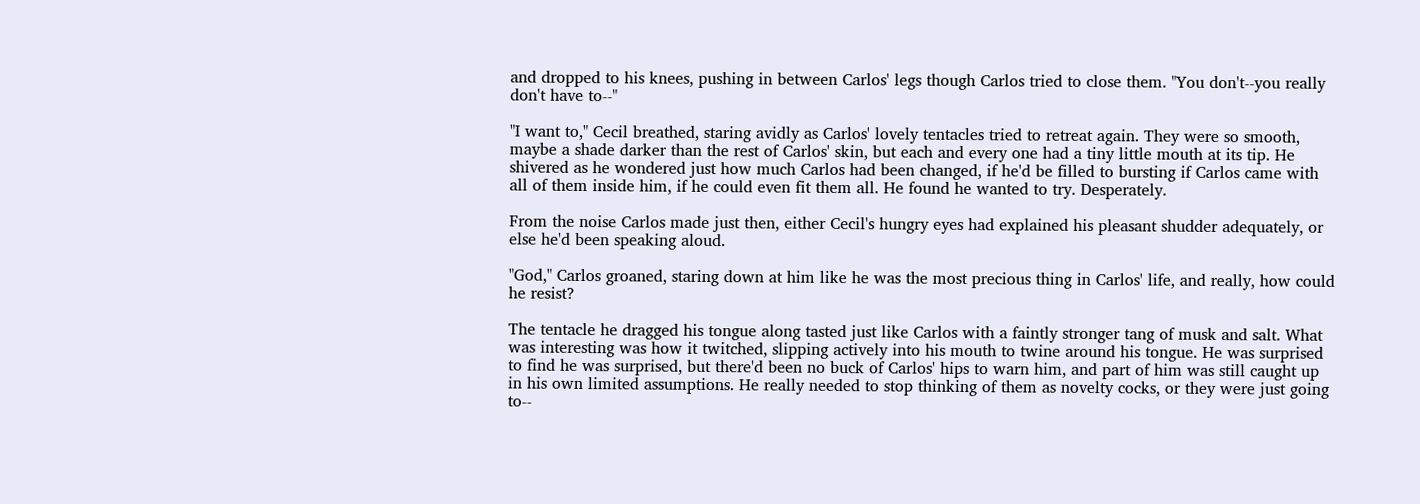and dropped to his knees, pushing in between Carlos' legs though Carlos tried to close them. "You don't--you really don't have to--"

"I want to," Cecil breathed, staring avidly as Carlos' lovely tentacles tried to retreat again. They were so smooth, maybe a shade darker than the rest of Carlos' skin, but each and every one had a tiny little mouth at its tip. He shivered as he wondered just how much Carlos had been changed, if he'd be filled to bursting if Carlos came with all of them inside him, if he could even fit them all. He found he wanted to try. Desperately.

From the noise Carlos made just then, either Cecil's hungry eyes had explained his pleasant shudder adequately, or else he'd been speaking aloud.

"God," Carlos groaned, staring down at him like he was the most precious thing in Carlos' life, and really, how could he resist?

The tentacle he dragged his tongue along tasted just like Carlos with a faintly stronger tang of musk and salt. What was interesting was how it twitched, slipping actively into his mouth to twine around his tongue. He was surprised to find he was surprised, but there'd been no buck of Carlos' hips to warn him, and part of him was still caught up in his own limited assumptions. He really needed to stop thinking of them as novelty cocks, or they were just going to--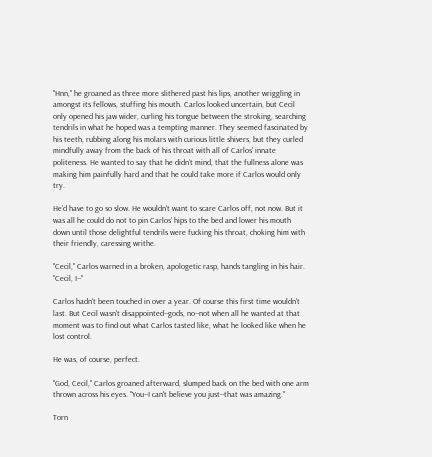"Hnn," he groaned as three more slithered past his lips, another wriggling in amongst its fellows, stuffing his mouth. Carlos looked uncertain, but Cecil only opened his jaw wider, curling his tongue between the stroking, searching tendrils in what he hoped was a tempting manner. They seemed fascinated by his teeth, rubbing along his molars with curious little shivers, but they curled mindfully away from the back of his throat with all of Carlos' innate politeness. He wanted to say that he didn't mind, that the fullness alone was making him painfully hard and that he could take more if Carlos would only try.

He'd have to go so slow. He wouldn't want to scare Carlos off, not now. But it was all he could do not to pin Carlos' hips to the bed and lower his mouth down until those delightful tendrils were fucking his throat, choking him with their friendly, caressing writhe.

"Cecil," Carlos warned in a broken, apologetic rasp, hands tangling in his hair. "Cecil, I--"

Carlos hadn't been touched in over a year. Of course this first time wouldn't last. But Cecil wasn't disappointed--gods, no--not when all he wanted at that moment was to find out what Carlos tasted like, what he looked like when he lost control.

He was, of course, perfect.

"God, Cecil," Carlos groaned afterward, slumped back on the bed with one arm thrown across his eyes. "You--I can't believe you just--that was amazing."

Torn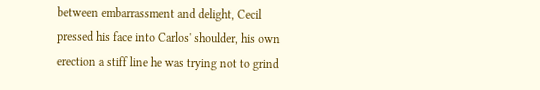between embarrassment and delight, Cecil pressed his face into Carlos' shoulder, his own erection a stiff line he was trying not to grind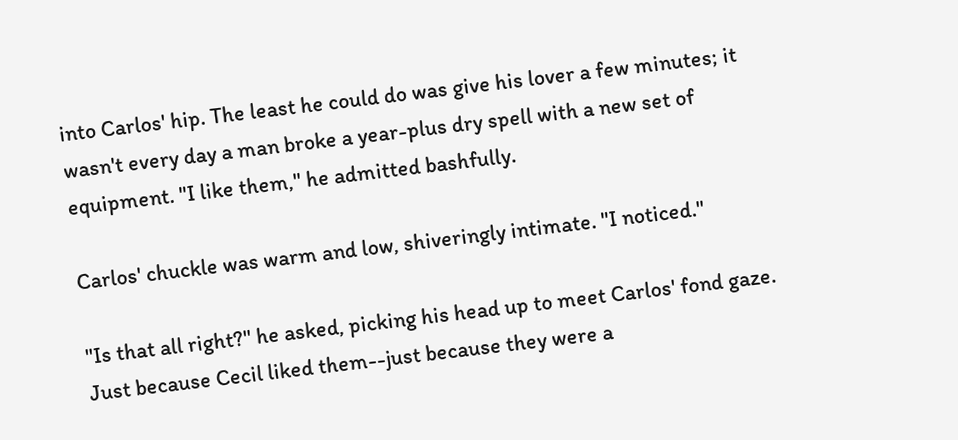into Carlos' hip. The least he could do was give his lover a few minutes; it wasn't every day a man broke a year-plus dry spell with a new set of equipment. "I like them," he admitted bashfully.

Carlos' chuckle was warm and low, shiveringly intimate. "I noticed."

"Is that all right?" he asked, picking his head up to meet Carlos' fond gaze. Just because Cecil liked them--just because they were a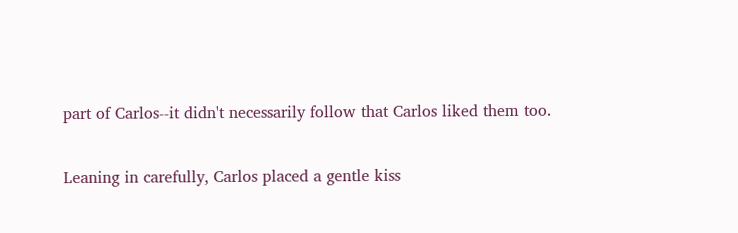part of Carlos--it didn't necessarily follow that Carlos liked them too.

Leaning in carefully, Carlos placed a gentle kiss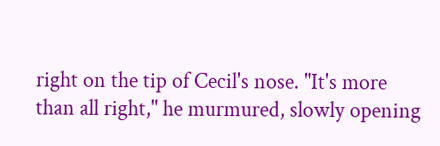right on the tip of Cecil's nose. "It's more than all right," he murmured, slowly opening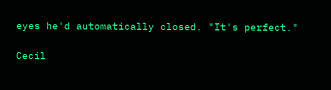eyes he'd automatically closed. "It's perfect."

Cecil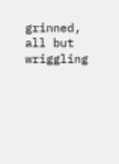grinned, all but wriggling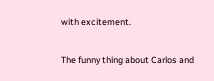with excitement.

The funny thing about Carlos and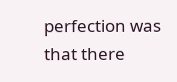perfection was that there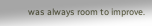was always room to improve.